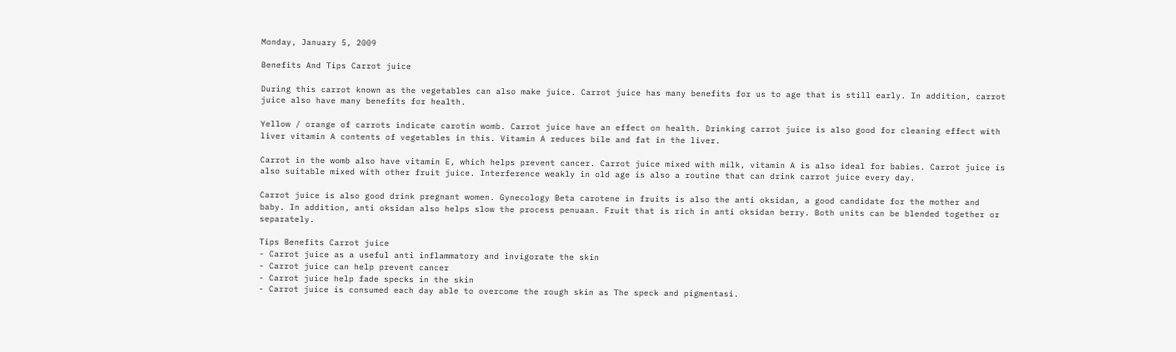Monday, January 5, 2009

Benefits And Tips Carrot juice

During this carrot known as the vegetables can also make juice. Carrot juice has many benefits for us to age that is still early. In addition, carrot juice also have many benefits for health.

Yellow / orange of carrots indicate carotin womb. Carrot juice have an effect on health. Drinking carrot juice is also good for cleaning effect with liver vitamin A contents of vegetables in this. Vitamin A reduces bile and fat in the liver.

Carrot in the womb also have vitamin E, which helps prevent cancer. Carrot juice mixed with milk, vitamin A is also ideal for babies. Carrot juice is also suitable mixed with other fruit juice. Interference weakly in old age is also a routine that can drink carrot juice every day.

Carrot juice is also good drink pregnant women. Gynecology Beta carotene in fruits is also the anti oksidan, a good candidate for the mother and baby. In addition, anti oksidan also helps slow the process penuaan. Fruit that is rich in anti oksidan berry. Both units can be blended together or separately.

Tips Benefits Carrot juice
- Carrot juice as a useful anti inflammatory and invigorate the skin
- Carrot juice can help prevent cancer
- Carrot juice help fade specks in the skin
- Carrot juice is consumed each day able to overcome the rough skin as The speck and pigmentasi.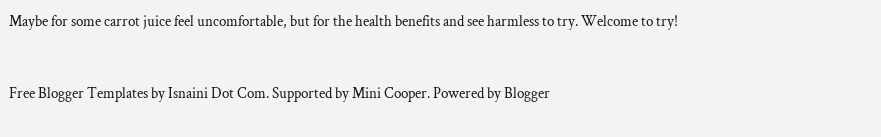Maybe for some carrot juice feel uncomfortable, but for the health benefits and see harmless to try. Welcome to try!


Free Blogger Templates by Isnaini Dot Com. Supported by Mini Cooper. Powered by Blogger